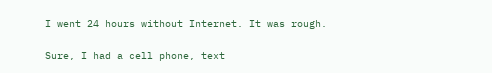I went 24 hours without Internet. It was rough.

Sure, I had a cell phone, text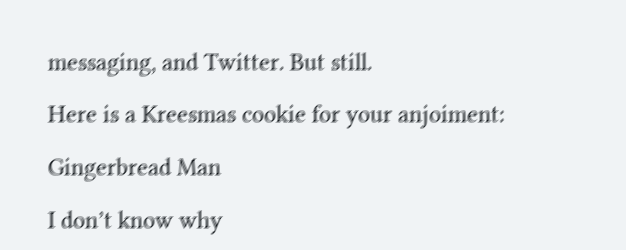messaging, and Twitter. But still.

Here is a Kreesmas cookie for your anjoiment:

Gingerbread Man

I don’t know why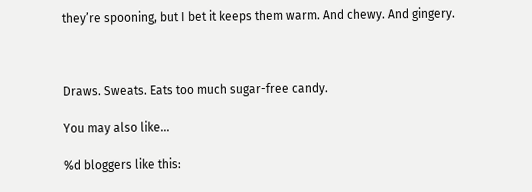they’re spooning, but I bet it keeps them warm. And chewy. And gingery.



Draws. Sweats. Eats too much sugar-free candy.

You may also like...

%d bloggers like this: